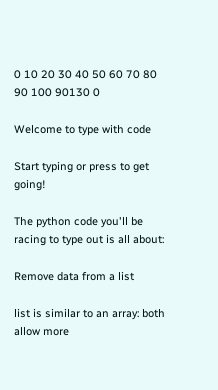0 10 20 30 40 50 60 70 80 90 100 90130 0

Welcome to type with code

Start typing or press to get going!

The python code you'll be racing to type out is all about:

Remove data from a list

list is similar to an array: both allow more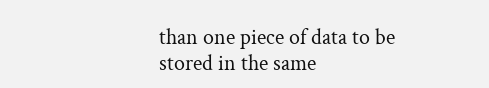than one piece of data to be stored in the same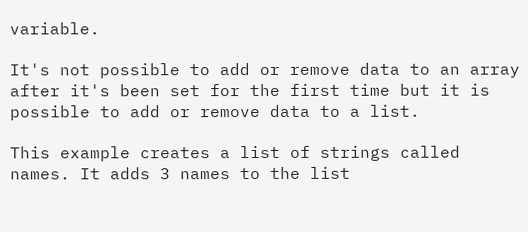variable.

It's not possible to add or remove data to an array after it's been set for the first time but it is possible to add or remove data to a list.

This example creates a list of strings called names. It adds 3 names to the list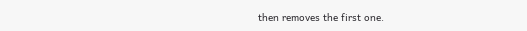then removes the first one.